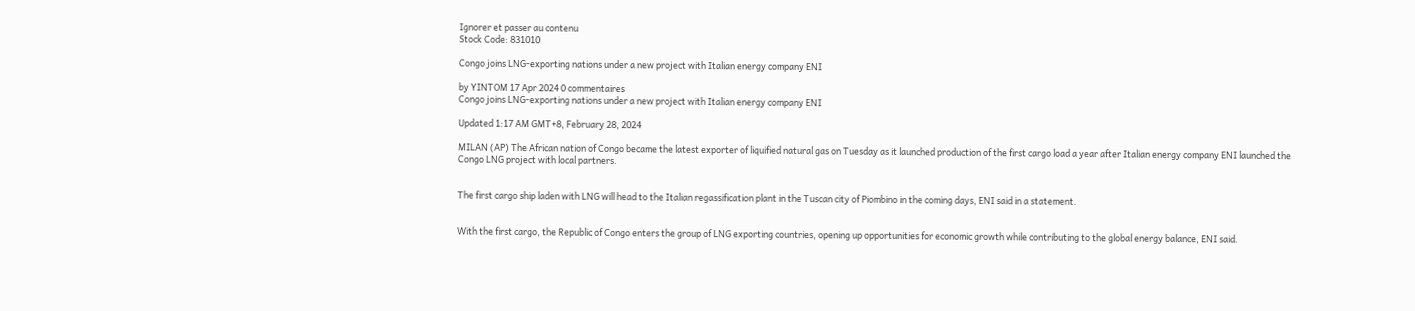Ignorer et passer au contenu
Stock Code: 831010

Congo joins LNG-exporting nations under a new project with Italian energy company ENI

by YINTOM 17 Apr 2024 0 commentaires
Congo joins LNG-exporting nations under a new project with Italian energy company ENI

Updated 1:17 AM GMT+8, February 28, 2024

MILAN (AP) The African nation of Congo became the latest exporter of liquified natural gas on Tuesday as it launched production of the first cargo load a year after Italian energy company ENI launched the Congo LNG project with local partners.


The first cargo ship laden with LNG will head to the Italian regassification plant in the Tuscan city of Piombino in the coming days, ENI said in a statement.


With the first cargo, the Republic of Congo enters the group of LNG exporting countries, opening up opportunities for economic growth while contributing to the global energy balance, ENI said.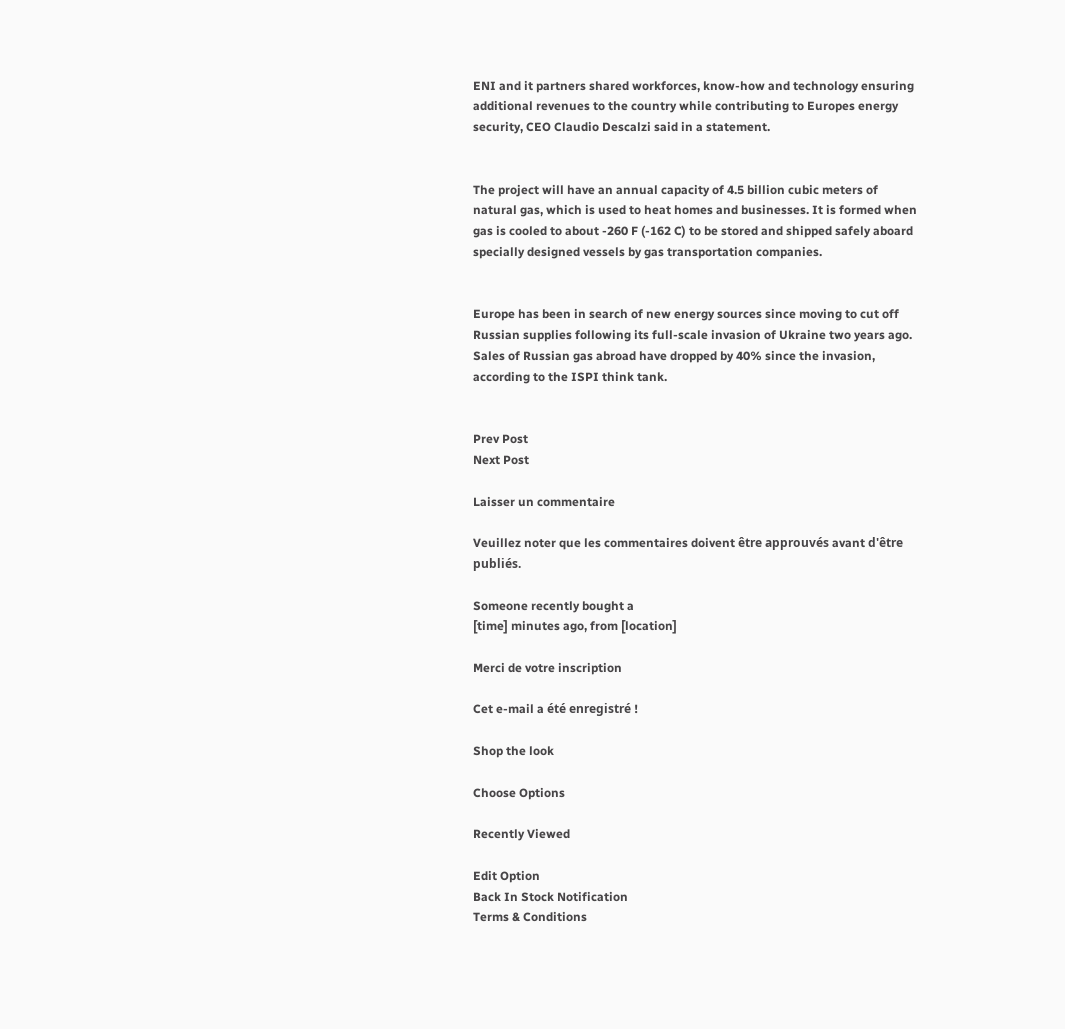ENI and it partners shared workforces, know-how and technology ensuring additional revenues to the country while contributing to Europes energy security, CEO Claudio Descalzi said in a statement.


The project will have an annual capacity of 4.5 billion cubic meters of natural gas, which is used to heat homes and businesses. It is formed when gas is cooled to about -260 F (-162 C) to be stored and shipped safely aboard specially designed vessels by gas transportation companies.


Europe has been in search of new energy sources since moving to cut off Russian supplies following its full-scale invasion of Ukraine two years ago. Sales of Russian gas abroad have dropped by 40% since the invasion, according to the ISPI think tank.


Prev Post
Next Post

Laisser un commentaire

Veuillez noter que les commentaires doivent être approuvés avant d'être publiés.

Someone recently bought a
[time] minutes ago, from [location]

Merci de votre inscription

Cet e-mail a été enregistré !

Shop the look

Choose Options

Recently Viewed

Edit Option
Back In Stock Notification
Terms & Conditions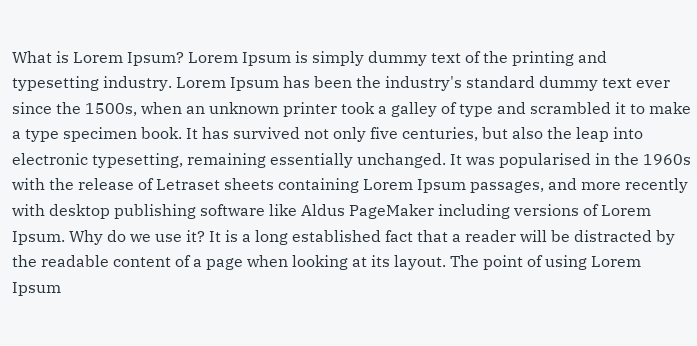What is Lorem Ipsum? Lorem Ipsum is simply dummy text of the printing and typesetting industry. Lorem Ipsum has been the industry's standard dummy text ever since the 1500s, when an unknown printer took a galley of type and scrambled it to make a type specimen book. It has survived not only five centuries, but also the leap into electronic typesetting, remaining essentially unchanged. It was popularised in the 1960s with the release of Letraset sheets containing Lorem Ipsum passages, and more recently with desktop publishing software like Aldus PageMaker including versions of Lorem Ipsum. Why do we use it? It is a long established fact that a reader will be distracted by the readable content of a page when looking at its layout. The point of using Lorem Ipsum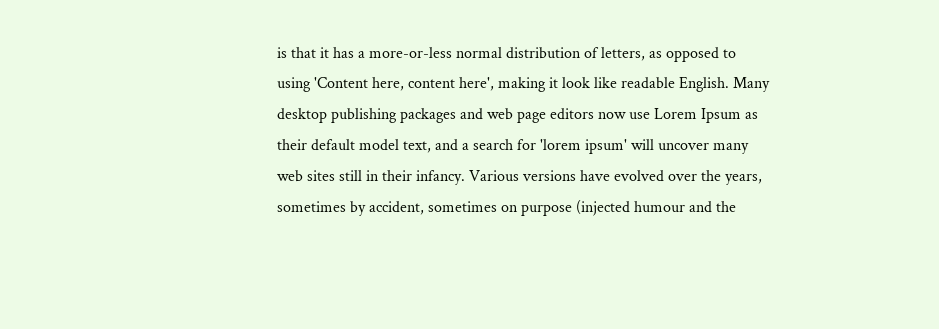is that it has a more-or-less normal distribution of letters, as opposed to using 'Content here, content here', making it look like readable English. Many desktop publishing packages and web page editors now use Lorem Ipsum as their default model text, and a search for 'lorem ipsum' will uncover many web sites still in their infancy. Various versions have evolved over the years, sometimes by accident, sometimes on purpose (injected humour and the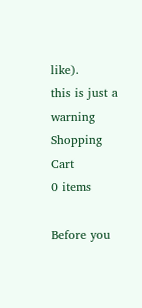like).
this is just a warning
Shopping Cart
0 items

Before you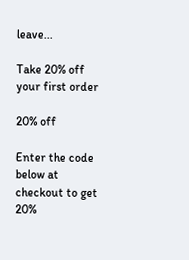leave...

Take 20% off your first order

20% off

Enter the code below at checkout to get 20%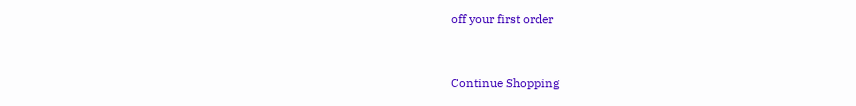off your first order


Continue Shopping